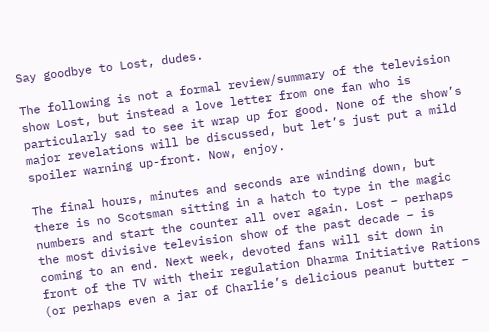Say goodbye to Lost, dudes.

The following is not a formal review/summary of the television show Lost, but instead a love letter from one fan who is particularly sad to see it wrap up for good. None of the show’s major revelations will be discussed, but let’s just put a mild spoiler warning up-front. Now, enjoy.

The final hours, minutes and seconds are winding down, but there is no Scotsman sitting in a hatch to type in the magic numbers and start the counter all over again. Lost – perhaps the most divisive television show of the past decade – is coming to an end. Next week, devoted fans will sit down in front of the TV with their regulation Dharma Initiative Rations (or perhaps even a jar of Charlie’s delicious peanut butter –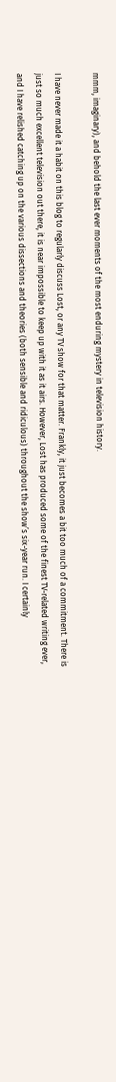mmm, imaginary), and behold the last ever moments of the most enduring mystery in television history.

I have never made it a habit on this blog to regularly discuss Lost, or any TV show for that matter. Frankly, it just becomes a bit too much of a commitment. There is just so much excellent television out there, it is near impossible to keep up with it as it airs. However, Lost has produced some of the finest TV-related writing ever, and I have relished catching up on the various dissections and theories (both sensible and ridiculous) throughout the show’s six-year run. I certainly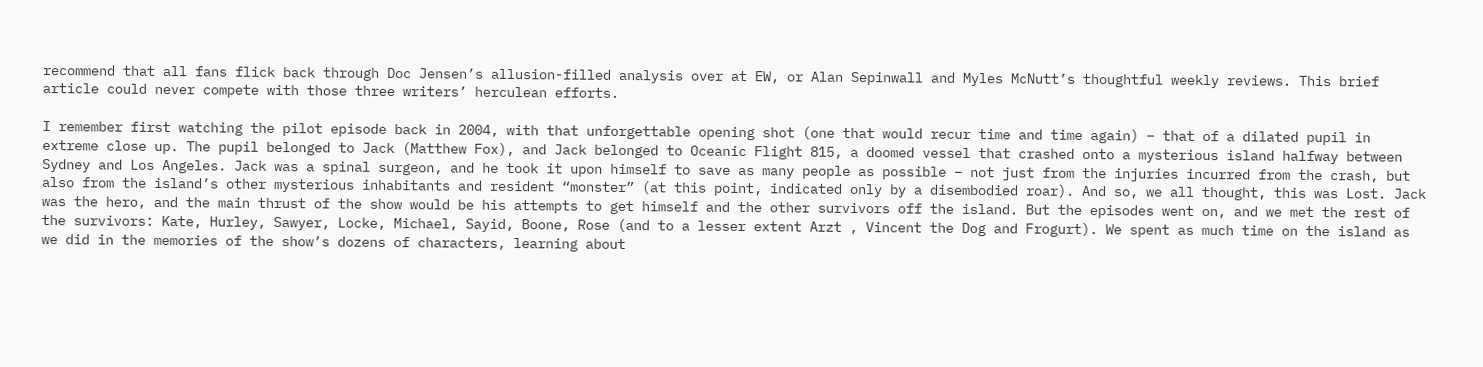recommend that all fans flick back through Doc Jensen’s allusion-filled analysis over at EW, or Alan Sepinwall and Myles McNutt’s thoughtful weekly reviews. This brief article could never compete with those three writers’ herculean efforts.

I remember first watching the pilot episode back in 2004, with that unforgettable opening shot (one that would recur time and time again) – that of a dilated pupil in extreme close up. The pupil belonged to Jack (Matthew Fox), and Jack belonged to Oceanic Flight 815, a doomed vessel that crashed onto a mysterious island halfway between Sydney and Los Angeles. Jack was a spinal surgeon, and he took it upon himself to save as many people as possible – not just from the injuries incurred from the crash, but also from the island’s other mysterious inhabitants and resident “monster” (at this point, indicated only by a disembodied roar). And so, we all thought, this was Lost. Jack was the hero, and the main thrust of the show would be his attempts to get himself and the other survivors off the island. But the episodes went on, and we met the rest of the survivors: Kate, Hurley, Sawyer, Locke, Michael, Sayid, Boone, Rose (and to a lesser extent Arzt , Vincent the Dog and Frogurt). We spent as much time on the island as we did in the memories of the show’s dozens of characters, learning about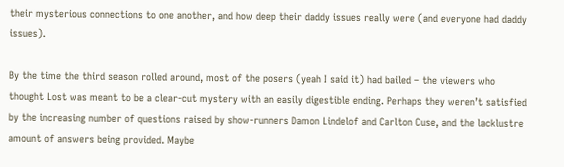their mysterious connections to one another, and how deep their daddy issues really were (and everyone had daddy issues).

By the time the third season rolled around, most of the posers (yeah I said it) had bailed – the viewers who thought Lost was meant to be a clear-cut mystery with an easily digestible ending. Perhaps they weren’t satisfied by the increasing number of questions raised by show-runners Damon Lindelof and Carlton Cuse, and the lacklustre amount of answers being provided. Maybe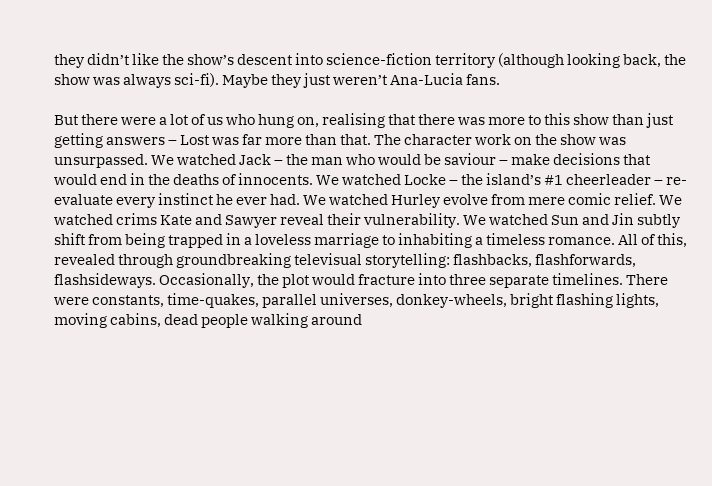they didn’t like the show’s descent into science-fiction territory (although looking back, the show was always sci-fi). Maybe they just weren’t Ana-Lucia fans.

But there were a lot of us who hung on, realising that there was more to this show than just getting answers – Lost was far more than that. The character work on the show was unsurpassed. We watched Jack – the man who would be saviour – make decisions that would end in the deaths of innocents. We watched Locke – the island’s #1 cheerleader – re-evaluate every instinct he ever had. We watched Hurley evolve from mere comic relief. We watched crims Kate and Sawyer reveal their vulnerability. We watched Sun and Jin subtly shift from being trapped in a loveless marriage to inhabiting a timeless romance. All of this, revealed through groundbreaking televisual storytelling: flashbacks, flashforwards, flashsideways. Occasionally, the plot would fracture into three separate timelines. There were constants, time-quakes, parallel universes, donkey-wheels, bright flashing lights, moving cabins, dead people walking around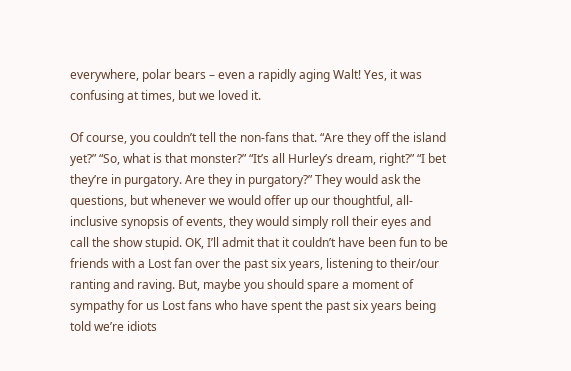everywhere, polar bears – even a rapidly aging Walt! Yes, it was confusing at times, but we loved it.

Of course, you couldn’t tell the non-fans that. “Are they off the island yet?” “So, what is that monster?” “It’s all Hurley’s dream, right?” “I bet they’re in purgatory. Are they in purgatory?” They would ask the questions, but whenever we would offer up our thoughtful, all-inclusive synopsis of events, they would simply roll their eyes and call the show stupid. OK, I’ll admit that it couldn’t have been fun to be friends with a Lost fan over the past six years, listening to their/our ranting and raving. But, maybe you should spare a moment of sympathy for us Lost fans who have spent the past six years being told we’re idiots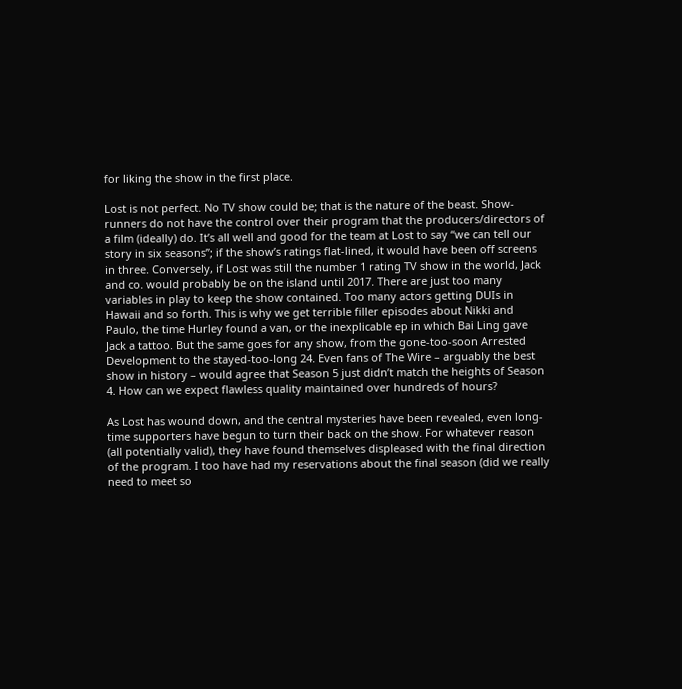for liking the show in the first place.

Lost is not perfect. No TV show could be; that is the nature of the beast. Show-runners do not have the control over their program that the producers/directors of a film (ideally) do. It’s all well and good for the team at Lost to say “we can tell our story in six seasons”; if the show’s ratings flat-lined, it would have been off screens in three. Conversely, if Lost was still the number 1 rating TV show in the world, Jack and co. would probably be on the island until 2017. There are just too many variables in play to keep the show contained. Too many actors getting DUIs in Hawaii and so forth. This is why we get terrible filler episodes about Nikki and Paulo, the time Hurley found a van, or the inexplicable ep in which Bai Ling gave Jack a tattoo. But the same goes for any show, from the gone-too-soon Arrested Development to the stayed-too-long 24. Even fans of The Wire – arguably the best show in history – would agree that Season 5 just didn’t match the heights of Season 4. How can we expect flawless quality maintained over hundreds of hours?

As Lost has wound down, and the central mysteries have been revealed, even long-time supporters have begun to turn their back on the show. For whatever reason (all potentially valid), they have found themselves displeased with the final direction of the program. I too have had my reservations about the final season (did we really need to meet so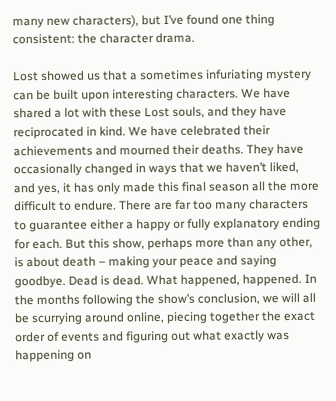many new characters), but I’ve found one thing consistent: the character drama.

Lost showed us that a sometimes infuriating mystery can be built upon interesting characters. We have shared a lot with these Lost souls, and they have reciprocated in kind. We have celebrated their achievements and mourned their deaths. They have occasionally changed in ways that we haven’t liked, and yes, it has only made this final season all the more difficult to endure. There are far too many characters to guarantee either a happy or fully explanatory ending for each. But this show, perhaps more than any other, is about death – making your peace and saying goodbye. Dead is dead. What happened, happened. In the months following the show’s conclusion, we will all be scurrying around online, piecing together the exact order of events and figuring out what exactly was happening on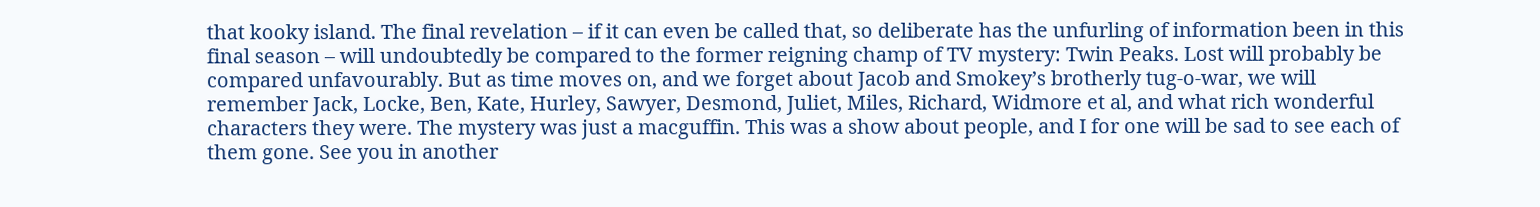that kooky island. The final revelation – if it can even be called that, so deliberate has the unfurling of information been in this final season – will undoubtedly be compared to the former reigning champ of TV mystery: Twin Peaks. Lost will probably be compared unfavourably. But as time moves on, and we forget about Jacob and Smokey’s brotherly tug-o-war, we will remember Jack, Locke, Ben, Kate, Hurley, Sawyer, Desmond, Juliet, Miles, Richard, Widmore et al, and what rich wonderful characters they were. The mystery was just a macguffin. This was a show about people, and I for one will be sad to see each of them gone. See you in another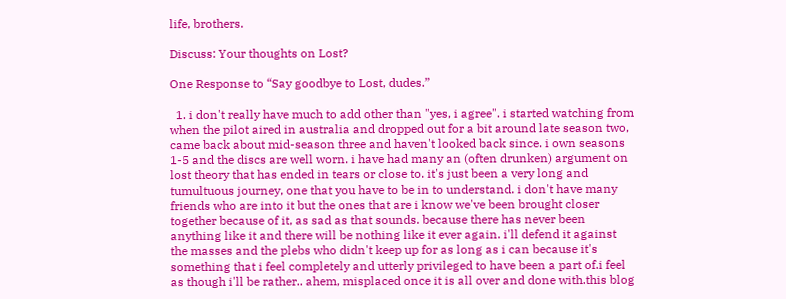life, brothers.

Discuss: Your thoughts on Lost?

One Response to “Say goodbye to Lost, dudes.”

  1. i don't really have much to add other than "yes, i agree". i started watching from when the pilot aired in australia and dropped out for a bit around late season two, came back about mid-season three and haven't looked back since. i own seasons 1-5 and the discs are well worn. i have had many an (often drunken) argument on lost theory that has ended in tears or close to. it's just been a very long and tumultuous journey, one that you have to be in to understand. i don't have many friends who are into it but the ones that are i know we've been brought closer together because of it, as sad as that sounds. because there has never been anything like it and there will be nothing like it ever again. i'll defend it against the masses and the plebs who didn't keep up for as long as i can because it's something that i feel completely and utterly privileged to have been a part of.i feel as though i'll be rather.. ahem, misplaced once it is all over and done with.this blog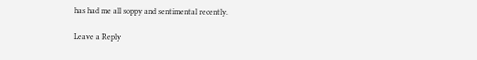has had me all soppy and sentimental recently.

Leave a Reply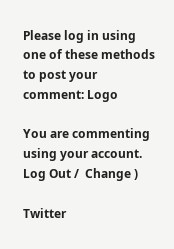Please log in using one of these methods to post your comment: Logo

You are commenting using your account. Log Out /  Change )

Twitter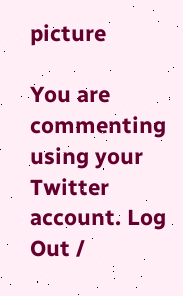picture

You are commenting using your Twitter account. Log Out /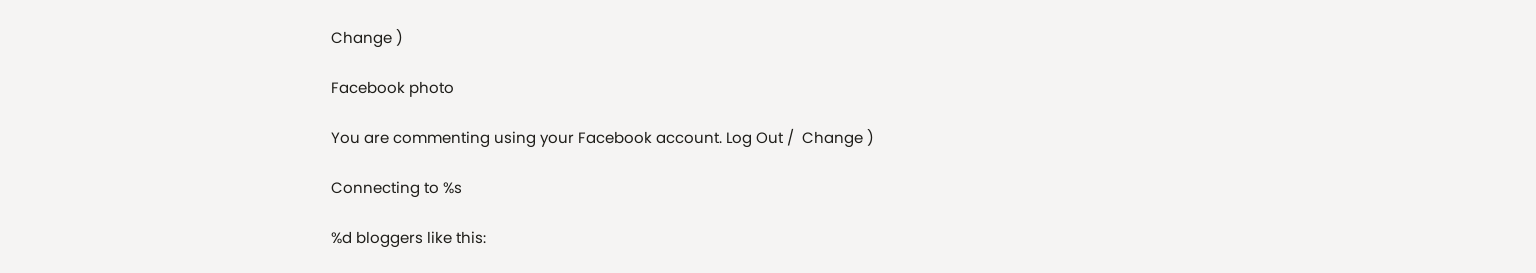Change )

Facebook photo

You are commenting using your Facebook account. Log Out /  Change )

Connecting to %s

%d bloggers like this: